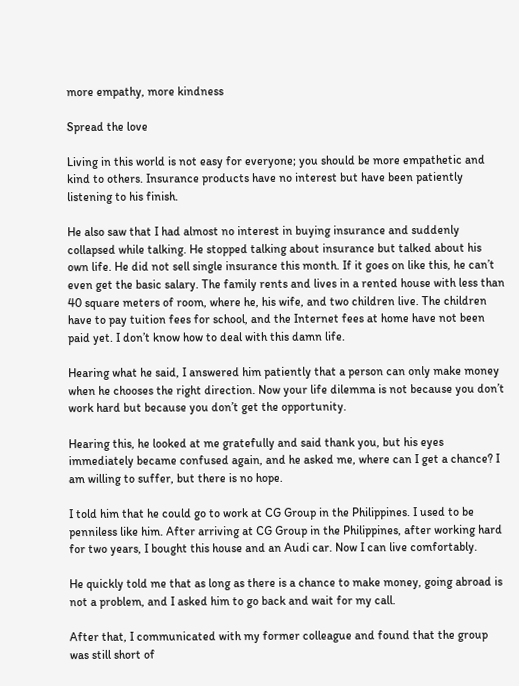more empathy, more kindness

Spread the love

Living in this world is not easy for everyone; you should be more empathetic and kind to others. Insurance products have no interest but have been patiently listening to his finish.

He also saw that I had almost no interest in buying insurance and suddenly collapsed while talking. He stopped talking about insurance but talked about his own life. He did not sell single insurance this month. If it goes on like this, he can’t even get the basic salary. The family rents and lives in a rented house with less than 40 square meters of room, where he, his wife, and two children live. The children have to pay tuition fees for school, and the Internet fees at home have not been paid yet. I don’t know how to deal with this damn life.

Hearing what he said, I answered him patiently that a person can only make money when he chooses the right direction. Now your life dilemma is not because you don’t work hard but because you don’t get the opportunity.

Hearing this, he looked at me gratefully and said thank you, but his eyes immediately became confused again, and he asked me, where can I get a chance? I am willing to suffer, but there is no hope.

I told him that he could go to work at CG Group in the Philippines. I used to be penniless like him. After arriving at CG Group in the Philippines, after working hard for two years, I bought this house and an Audi car. Now I can live comfortably.

He quickly told me that as long as there is a chance to make money, going abroad is not a problem, and I asked him to go back and wait for my call.

After that, I communicated with my former colleague and found that the group was still short of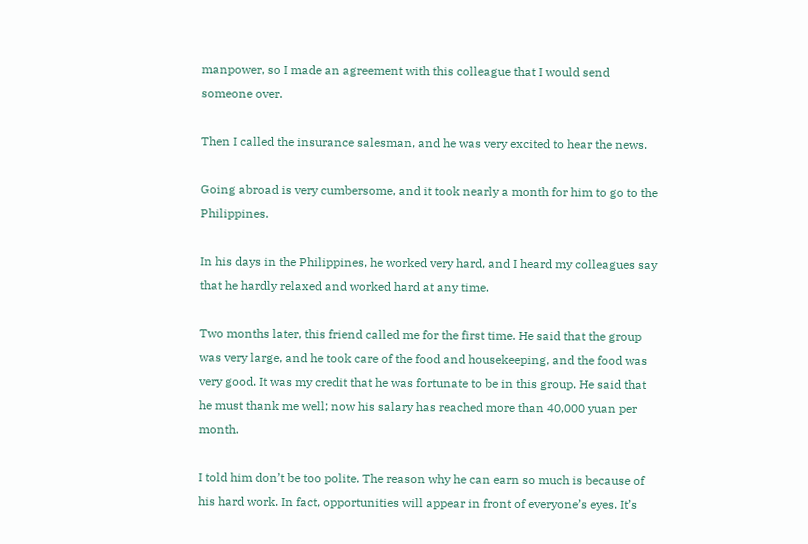manpower, so I made an agreement with this colleague that I would send someone over.

Then I called the insurance salesman, and he was very excited to hear the news.

Going abroad is very cumbersome, and it took nearly a month for him to go to the Philippines.

In his days in the Philippines, he worked very hard, and I heard my colleagues say that he hardly relaxed and worked hard at any time.

Two months later, this friend called me for the first time. He said that the group was very large, and he took care of the food and housekeeping, and the food was very good. It was my credit that he was fortunate to be in this group. He said that he must thank me well; now his salary has reached more than 40,000 yuan per month.

I told him don’t be too polite. The reason why he can earn so much is because of his hard work. In fact, opportunities will appear in front of everyone’s eyes. It’s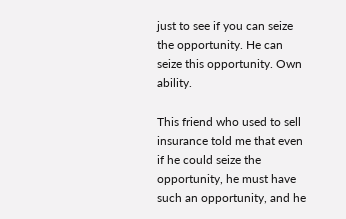just to see if you can seize the opportunity. He can seize this opportunity. Own ability.

This friend who used to sell insurance told me that even if he could seize the opportunity, he must have such an opportunity, and he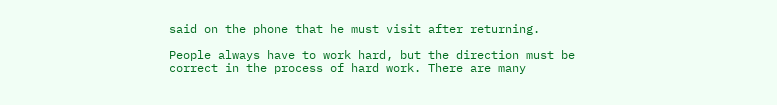said on the phone that he must visit after returning.

People always have to work hard, but the direction must be correct in the process of hard work. There are many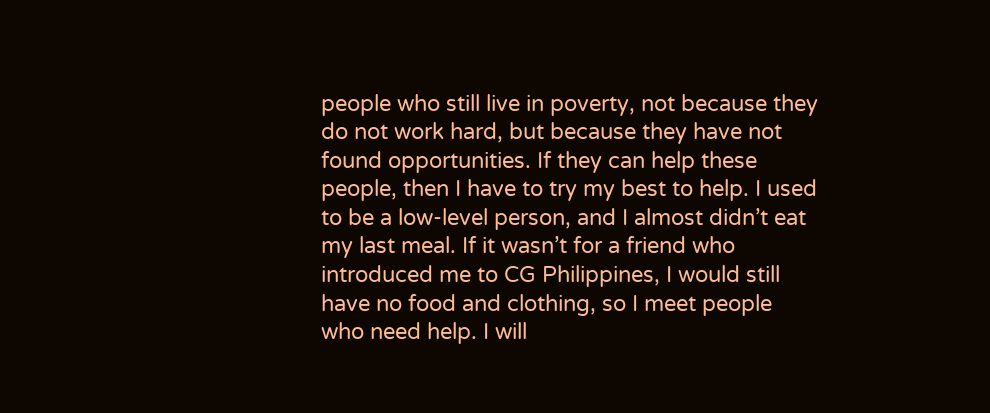people who still live in poverty, not because they do not work hard, but because they have not found opportunities. If they can help these people, then I have to try my best to help. I used to be a low-level person, and I almost didn’t eat my last meal. If it wasn’t for a friend who introduced me to CG Philippines, I would still have no food and clothing, so I meet people who need help. I will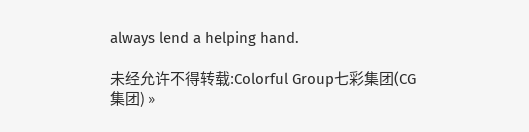always lend a helping hand.

未经允许不得转载:Colorful Group七彩集团(CG集团) »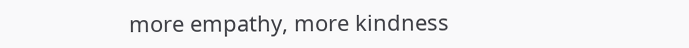more empathy, more kindness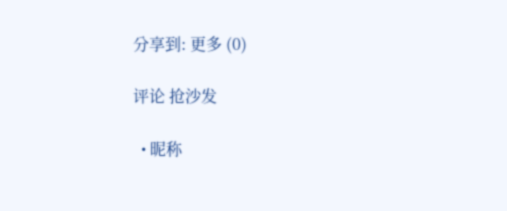分享到: 更多 (0)

评论 抢沙发

  • 昵称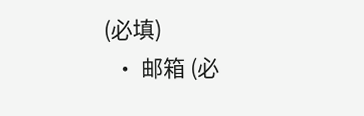(必填)
  • 邮箱 (必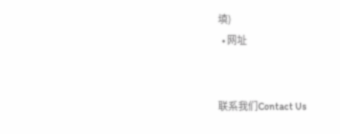填)
  • 网址


联系我们Contact Us